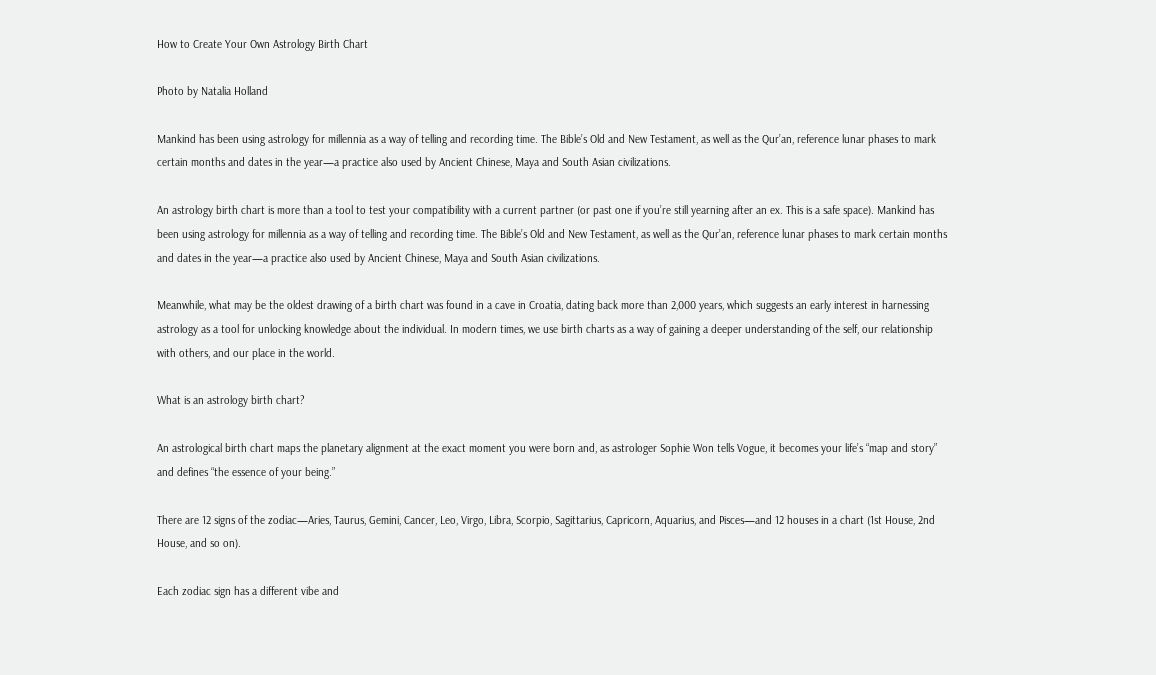How to Create Your Own Astrology Birth Chart

Photo by Natalia Holland

Mankind has been using astrology for millennia as a way of telling and recording time. The Bible’s Old and New Testament, as well as the Qur’an, reference lunar phases to mark certain months and dates in the year—a practice also used by Ancient Chinese, Maya and South Asian civilizations.

An astrology birth chart is more than a tool to test your compatibility with a current partner (or past one if you’re still yearning after an ex. This is a safe space). Mankind has been using astrology for millennia as a way of telling and recording time. The Bible’s Old and New Testament, as well as the Qur’an, reference lunar phases to mark certain months and dates in the year—a practice also used by Ancient Chinese, Maya and South Asian civilizations.

Meanwhile, what may be the oldest drawing of a birth chart was found in a cave in Croatia, dating back more than 2,000 years, which suggests an early interest in harnessing astrology as a tool for unlocking knowledge about the individual. In modern times, we use birth charts as a way of gaining a deeper understanding of the self, our relationship with others, and our place in the world.

What is an astrology birth chart?

An astrological birth chart maps the planetary alignment at the exact moment you were born and, as astrologer Sophie Won tells Vogue, it becomes your life’s “map and story” and defines “the essence of your being.”

There are 12 signs of the zodiac—Aries, Taurus, Gemini, Cancer, Leo, Virgo, Libra, Scorpio, Sagittarius, Capricorn, Aquarius, and Pisces—and 12 houses in a chart (1st House, 2nd House, and so on).

Each zodiac sign has a different vibe and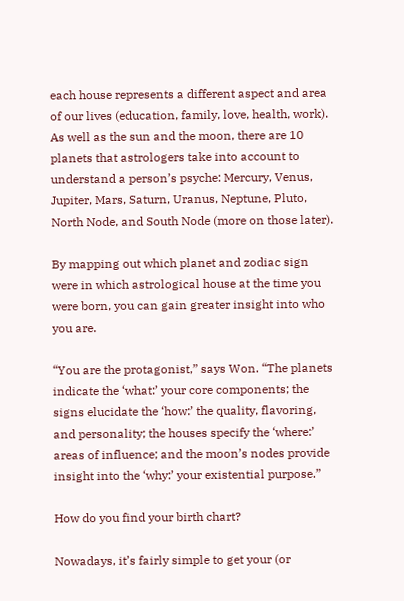each house represents a different aspect and area of our lives (education, family, love, health, work). As well as the sun and the moon, there are 10 planets that astrologers take into account to understand a person’s psyche: Mercury, Venus, Jupiter, Mars, Saturn, Uranus, Neptune, Pluto, North Node, and South Node (more on those later).

By mapping out which planet and zodiac sign were in which astrological house at the time you were born, you can gain greater insight into who you are.

“You are the protagonist,” says Won. “The planets indicate the ‘what:’ your core components; the signs elucidate the ‘how:’ the quality, flavoring, and personality; the houses specify the ‘where:’ areas of influence; and the moon’s nodes provide insight into the ‘why:’ your existential purpose.”

How do you find your birth chart?

Nowadays, it’s fairly simple to get your (or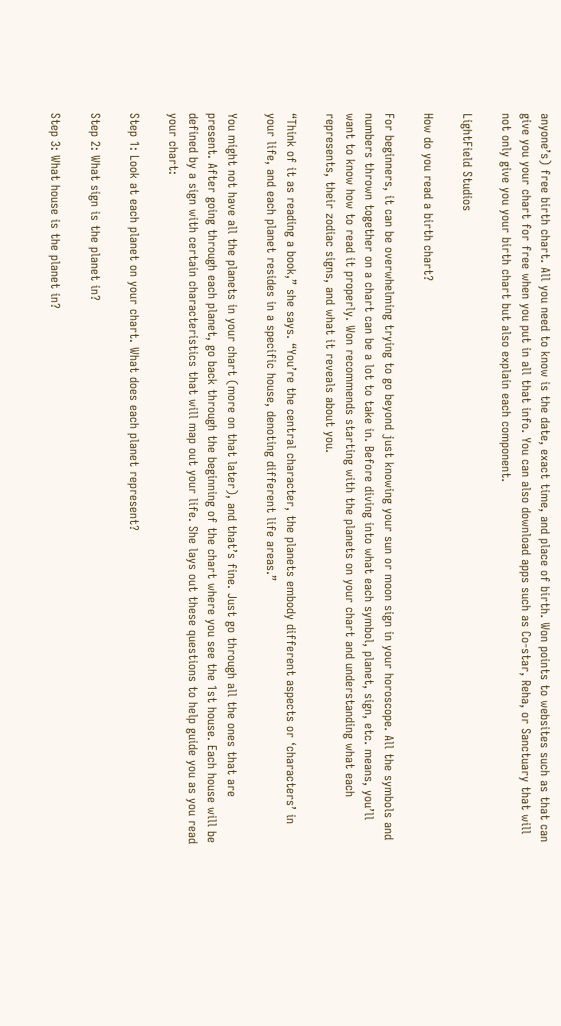anyone’s) free birth chart. All you need to know is the date, exact time, and place of birth. Won points to websites such as that can give you your chart for free when you put in all that info. You can also download apps such as Co-star, Reha, or Sanctuary that will not only give you your birth chart but also explain each component.

LightField Studios

How do you read a birth chart?

For beginners, it can be overwhelming trying to go beyond just knowing your sun or moon sign in your horoscope. All the symbols and numbers thrown together on a chart can be a lot to take in. Before diving into what each symbol, planet, sign, etc. means, you’ll want to know how to read it properly. Won recommends starting with the planets on your chart and understanding what each represents, their zodiac signs, and what it reveals about you.

“Think of it as reading a book,” she says. “You’re the central character, the planets embody different aspects or ‘characters’ in your life, and each planet resides in a specific house, denoting different life areas.”

You might not have all the planets in your chart (more on that later), and that’s fine. Just go through all the ones that are present. After going through each planet, go back through the beginning of the chart where you see the 1st house. Each house will be defined by a sign with certain characteristics that will map out your life. She lays out these questions to help guide you as you read your chart:

Step 1: Look at each planet on your chart. What does each planet represent?

Step 2: What sign is the planet in?

Step 3: What house is the planet in?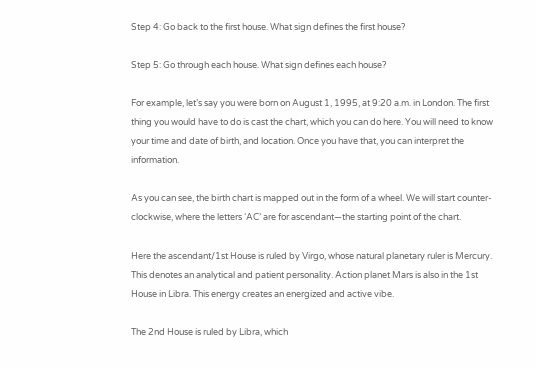Step 4: Go back to the first house. What sign defines the first house?

Step 5: Go through each house. What sign defines each house?

For example, let’s say you were born on August 1, 1995, at 9:20 a.m. in London. The first thing you would have to do is cast the chart, which you can do here. You will need to know your time and date of birth, and location. Once you have that, you can interpret the information.

As you can see, the birth chart is mapped out in the form of a wheel. We will start counter-clockwise, where the letters ‘AC’ are for ascendant—the starting point of the chart.

Here the ascendant/1st House is ruled by Virgo, whose natural planetary ruler is Mercury. This denotes an analytical and patient personality. Action planet Mars is also in the 1st House in Libra. This energy creates an energized and active vibe.

The 2nd House is ruled by Libra, which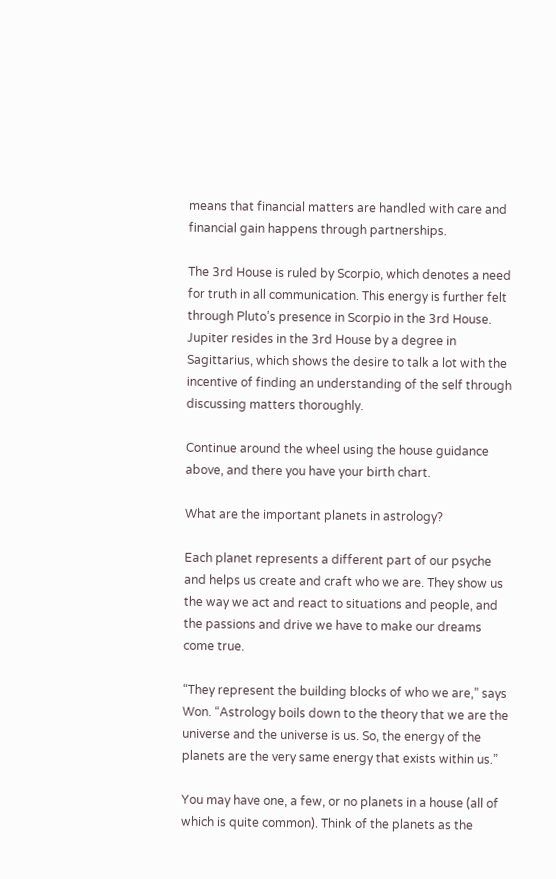means that financial matters are handled with care and financial gain happens through partnerships.

The 3rd House is ruled by Scorpio, which denotes a need for truth in all communication. This energy is further felt through Pluto’s presence in Scorpio in the 3rd House. Jupiter resides in the 3rd House by a degree in Sagittarius, which shows the desire to talk a lot with the incentive of finding an understanding of the self through discussing matters thoroughly.

Continue around the wheel using the house guidance above, and there you have your birth chart.

What are the important planets in astrology?

Each planet represents a different part of our psyche and helps us create and craft who we are. They show us the way we act and react to situations and people, and the passions and drive we have to make our dreams come true.

“They represent the building blocks of who we are,” says Won. “Astrology boils down to the theory that we are the universe and the universe is us. So, the energy of the planets are the very same energy that exists within us.”

You may have one, a few, or no planets in a house (all of which is quite common). Think of the planets as the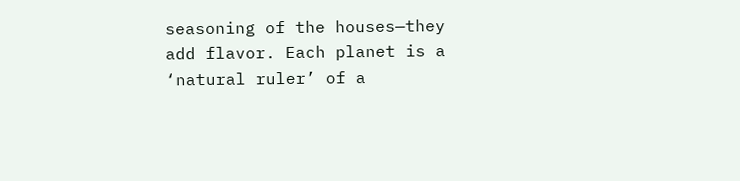seasoning of the houses—they add flavor. Each planet is a ‘natural ruler’ of a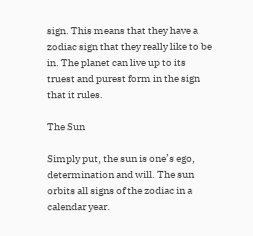sign. This means that they have a zodiac sign that they really like to be in. The planet can live up to its truest and purest form in the sign that it rules.

The Sun

Simply put, the sun is one’s ego, determination and will. The sun orbits all signs of the zodiac in a calendar year.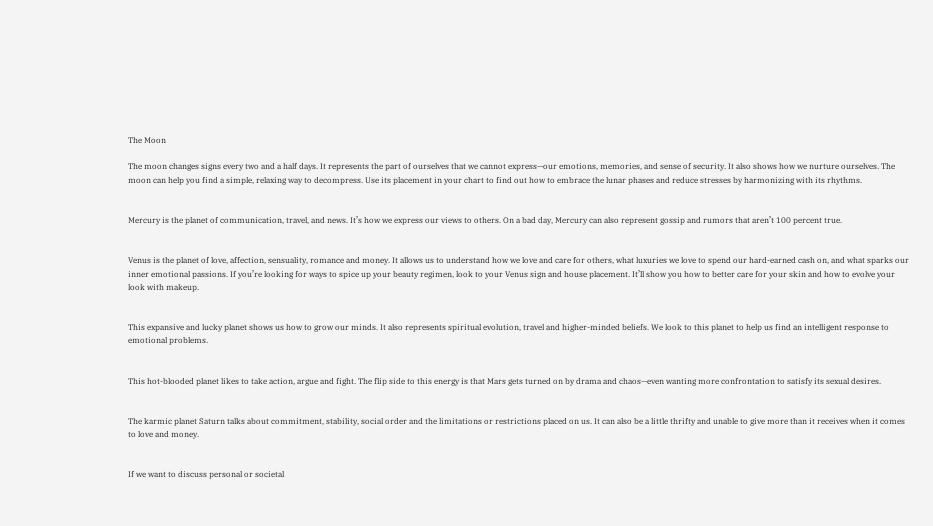The Moon

The moon changes signs every two and a half days. It represents the part of ourselves that we cannot express—our emotions, memories, and sense of security. It also shows how we nurture ourselves. The moon can help you find a simple, relaxing way to decompress. Use its placement in your chart to find out how to embrace the lunar phases and reduce stresses by harmonizing with its rhythms.


Mercury is the planet of communication, travel, and news. It’s how we express our views to others. On a bad day, Mercury can also represent gossip and rumors that aren’t 100 percent true.


Venus is the planet of love, affection, sensuality, romance and money. It allows us to understand how we love and care for others, what luxuries we love to spend our hard-earned cash on, and what sparks our inner emotional passions. If you’re looking for ways to spice up your beauty regimen, look to your Venus sign and house placement. It’ll show you how to better care for your skin and how to evolve your look with makeup.


This expansive and lucky planet shows us how to grow our minds. It also represents spiritual evolution, travel and higher-minded beliefs. We look to this planet to help us find an intelligent response to emotional problems.


This hot-blooded planet likes to take action, argue and fight. The flip side to this energy is that Mars gets turned on by drama and chaos—even wanting more confrontation to satisfy its sexual desires.


The karmic planet Saturn talks about commitment, stability, social order and the limitations or restrictions placed on us. It can also be a little thrifty and unable to give more than it receives when it comes to love and money.


If we want to discuss personal or societal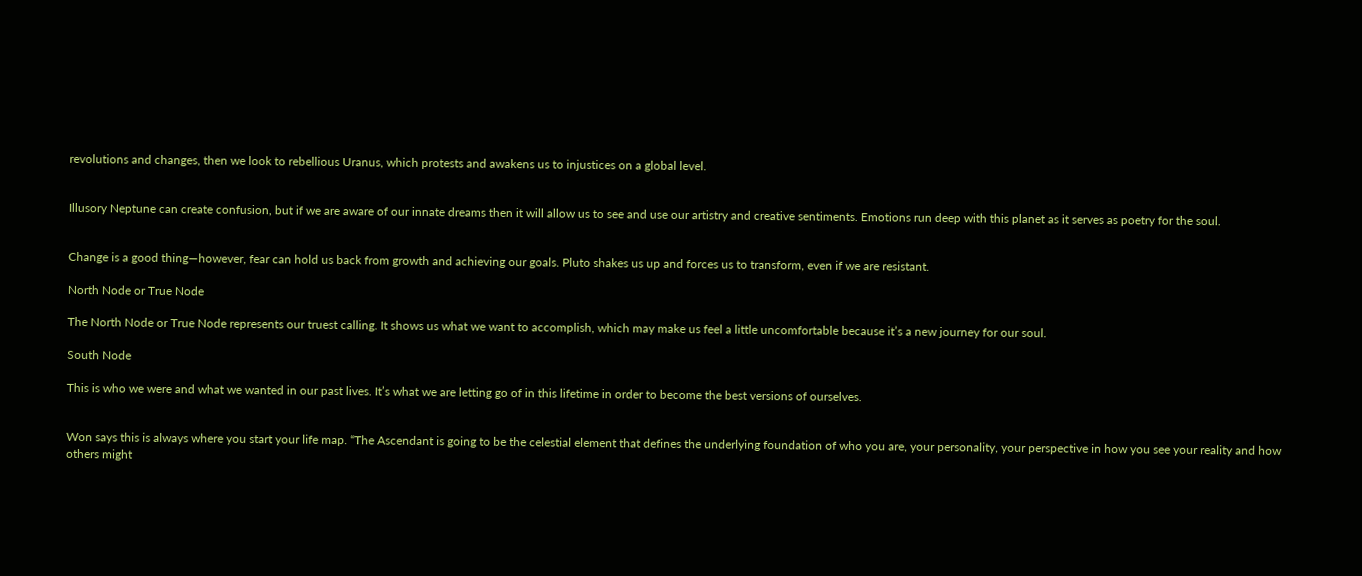revolutions and changes, then we look to rebellious Uranus, which protests and awakens us to injustices on a global level.


Illusory Neptune can create confusion, but if we are aware of our innate dreams then it will allow us to see and use our artistry and creative sentiments. Emotions run deep with this planet as it serves as poetry for the soul.


Change is a good thing—however, fear can hold us back from growth and achieving our goals. Pluto shakes us up and forces us to transform, even if we are resistant.

North Node or True Node

The North Node or True Node represents our truest calling. It shows us what we want to accomplish, which may make us feel a little uncomfortable because it’s a new journey for our soul.

South Node

This is who we were and what we wanted in our past lives. It’s what we are letting go of in this lifetime in order to become the best versions of ourselves.


Won says this is always where you start your life map. “The Ascendant is going to be the celestial element that defines the underlying foundation of who you are, your personality, your perspective in how you see your reality and how others might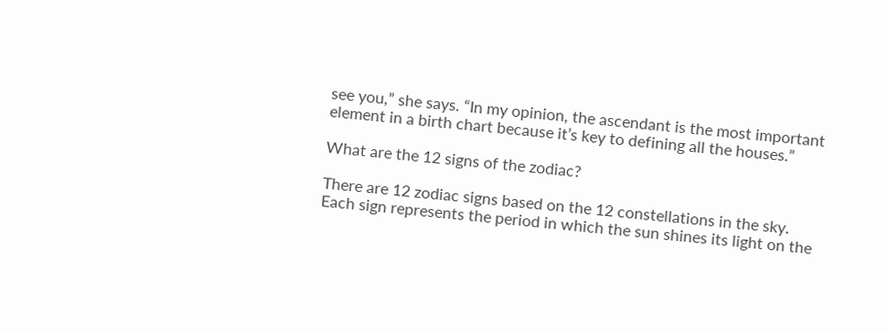see you,” she says. “In my opinion, the ascendant is the most important element in a birth chart because it’s key to defining all the houses.”

What are the 12 signs of the zodiac?

There are 12 zodiac signs based on the 12 constellations in the sky. Each sign represents the period in which the sun shines its light on the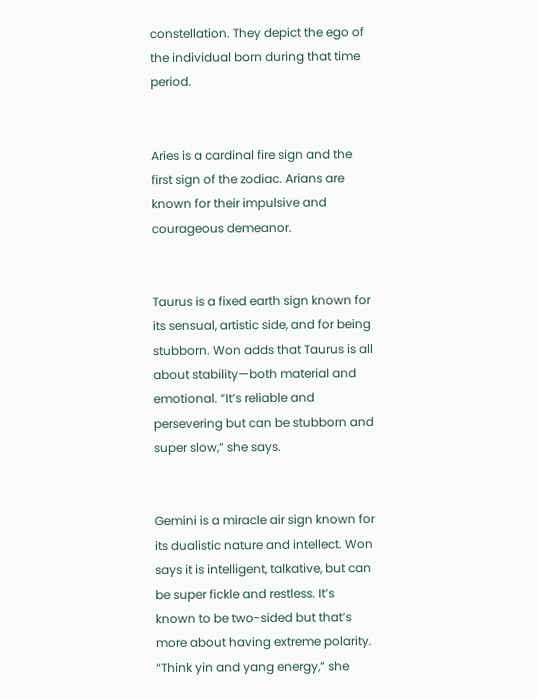constellation. They depict the ego of the individual born during that time period.


Aries is a cardinal fire sign and the first sign of the zodiac. Arians are known for their impulsive and courageous demeanor.


Taurus is a fixed earth sign known for its sensual, artistic side, and for being stubborn. Won adds that Taurus is all about stability—both material and emotional. “It’s reliable and persevering but can be stubborn and super slow,” she says.


Gemini is a miracle air sign known for its dualistic nature and intellect. Won says it is intelligent, talkative, but can be super fickle and restless. It’s known to be two-sided but that’s more about having extreme polarity. “Think yin and yang energy,” she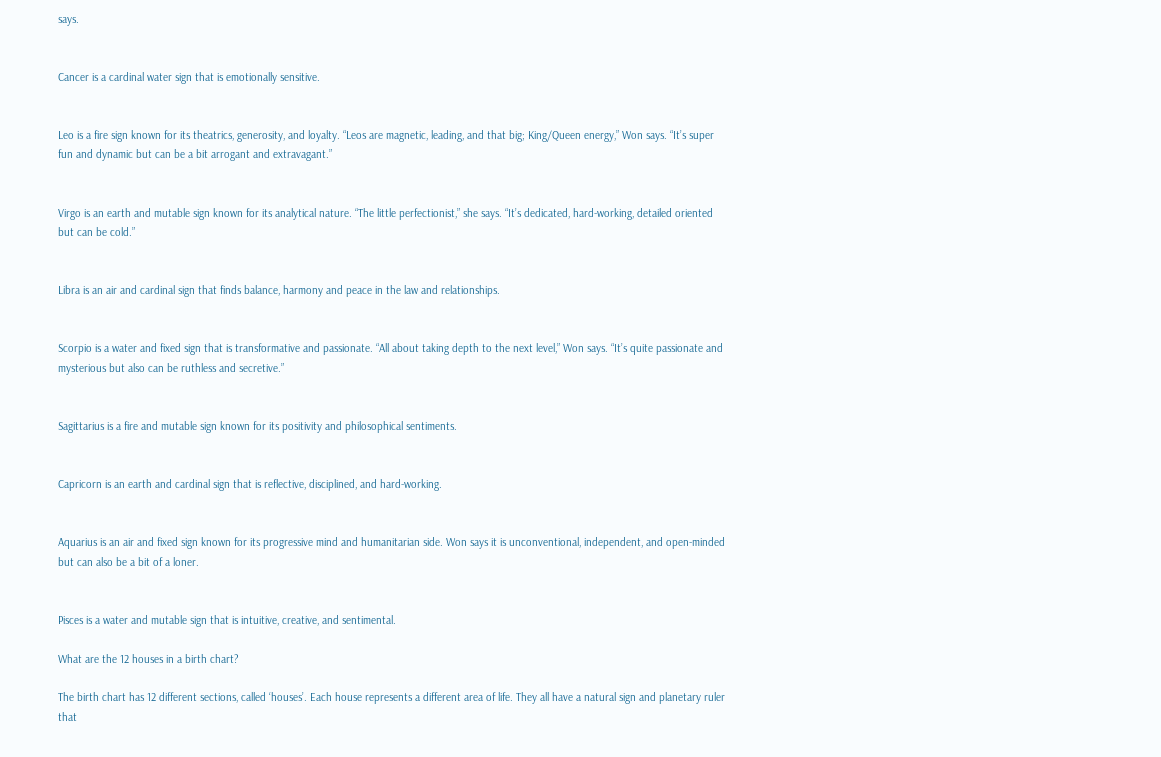says.


Cancer is a cardinal water sign that is emotionally sensitive.


Leo is a fire sign known for its theatrics, generosity, and loyalty. “Leos are magnetic, leading, and that big; King/Queen energy,” Won says. “It’s super fun and dynamic but can be a bit arrogant and extravagant.”


Virgo is an earth and mutable sign known for its analytical nature. “The little perfectionist,” she says. “It’s dedicated, hard-working, detailed oriented but can be cold.”


Libra is an air and cardinal sign that finds balance, harmony and peace in the law and relationships.


Scorpio is a water and fixed sign that is transformative and passionate. “All about taking depth to the next level,” Won says. “It’s quite passionate and mysterious but also can be ruthless and secretive.”


Sagittarius is a fire and mutable sign known for its positivity and philosophical sentiments.


Capricorn is an earth and cardinal sign that is reflective, disciplined, and hard-working.


Aquarius is an air and fixed sign known for its progressive mind and humanitarian side. Won says it is unconventional, independent, and open-minded but can also be a bit of a loner.


Pisces is a water and mutable sign that is intuitive, creative, and sentimental.

What are the 12 houses in a birth chart?

The birth chart has 12 different sections, called ‘houses’. Each house represents a different area of life. They all have a natural sign and planetary ruler that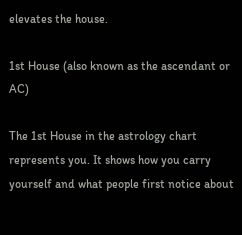elevates the house.

1st House (also known as the ascendant or AC)

The 1st House in the astrology chart represents you. It shows how you carry yourself and what people first notice about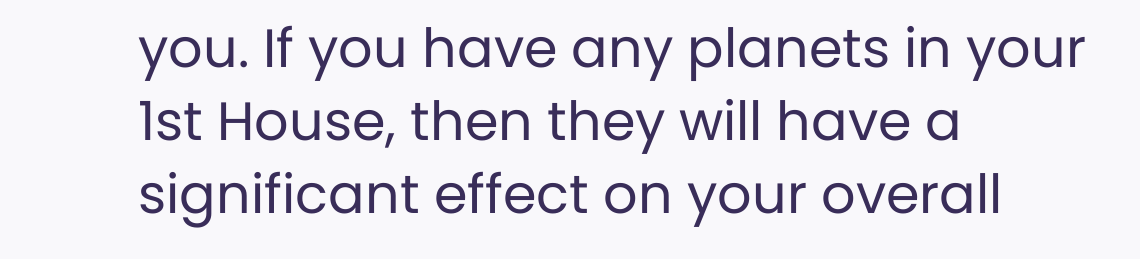you. If you have any planets in your 1st House, then they will have a significant effect on your overall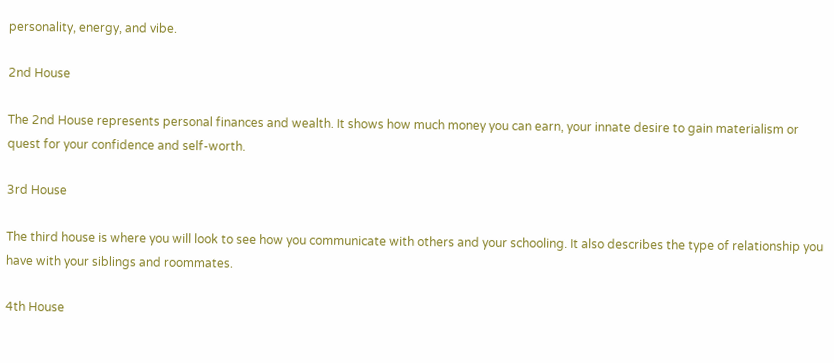personality, energy, and vibe.

2nd House

The 2nd House represents personal finances and wealth. It shows how much money you can earn, your innate desire to gain materialism or quest for your confidence and self-worth.

3rd House

The third house is where you will look to see how you communicate with others and your schooling. It also describes the type of relationship you have with your siblings and roommates.

4th House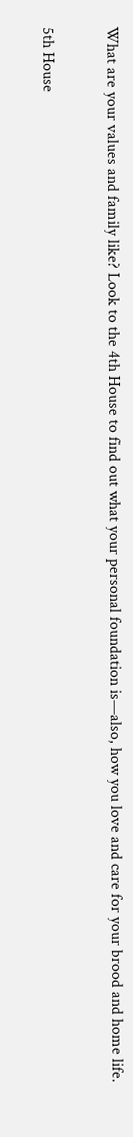What are your values and family like? Look to the 4th House to find out what your personal foundation is—also, how you love and care for your brood and home life.

5th House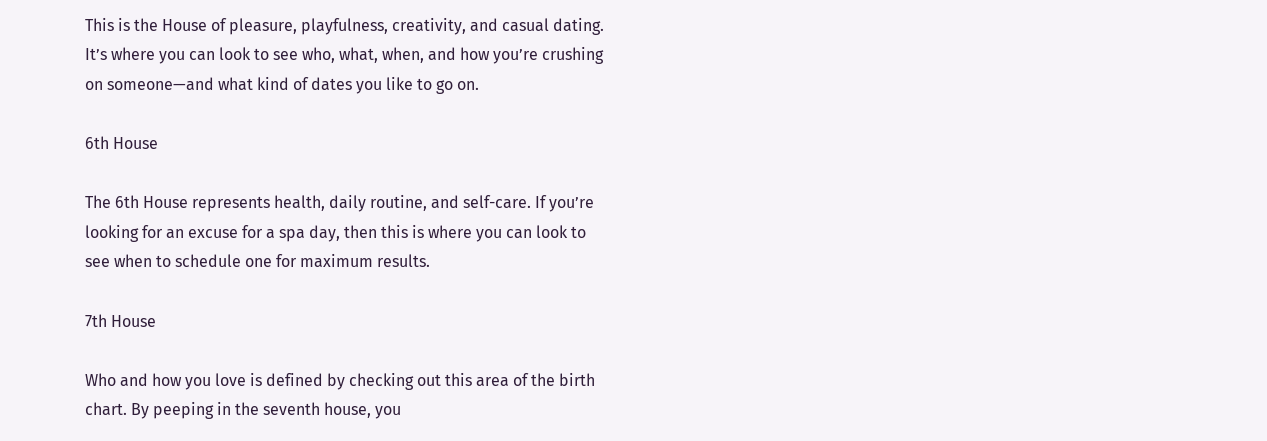This is the House of pleasure, playfulness, creativity, and casual dating. It’s where you can look to see who, what, when, and how you’re crushing on someone—and what kind of dates you like to go on.

6th House

The 6th House represents health, daily routine, and self-care. If you’re looking for an excuse for a spa day, then this is where you can look to see when to schedule one for maximum results.

7th House

Who and how you love is defined by checking out this area of the birth chart. By peeping in the seventh house, you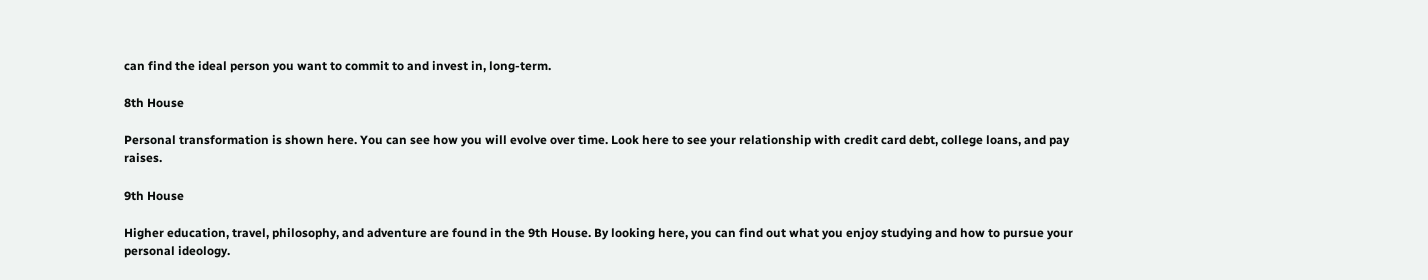can find the ideal person you want to commit to and invest in, long-term.

8th House

Personal transformation is shown here. You can see how you will evolve over time. Look here to see your relationship with credit card debt, college loans, and pay raises.

9th House

Higher education, travel, philosophy, and adventure are found in the 9th House. By looking here, you can find out what you enjoy studying and how to pursue your personal ideology.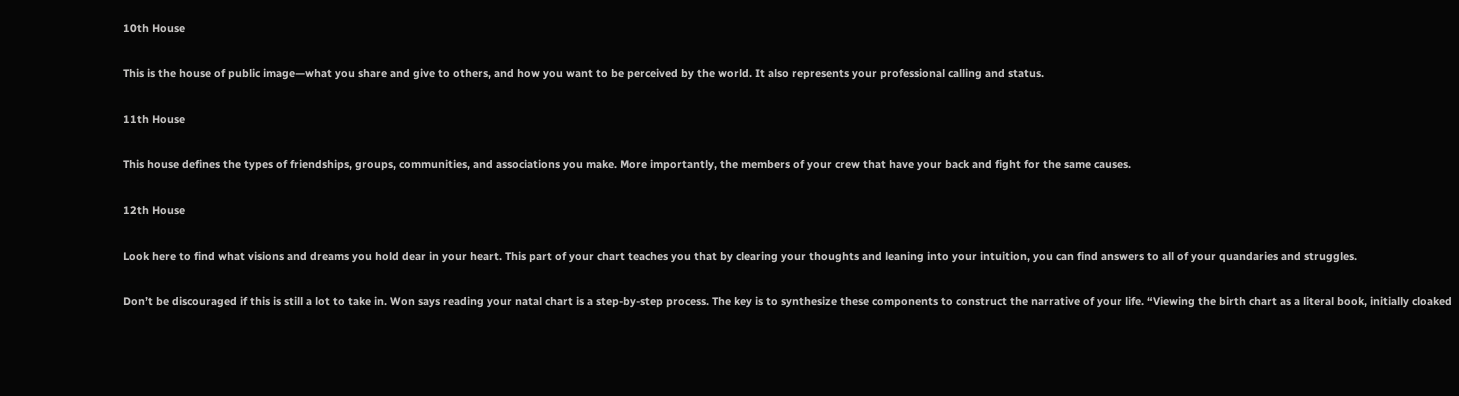10th House

This is the house of public image—what you share and give to others, and how you want to be perceived by the world. It also represents your professional calling and status.

11th House

This house defines the types of friendships, groups, communities, and associations you make. More importantly, the members of your crew that have your back and fight for the same causes.

12th House

Look here to find what visions and dreams you hold dear in your heart. This part of your chart teaches you that by clearing your thoughts and leaning into your intuition, you can find answers to all of your quandaries and struggles.

Don’t be discouraged if this is still a lot to take in. Won says reading your natal chart is a step-by-step process. The key is to synthesize these components to construct the narrative of your life. “Viewing the birth chart as a literal book, initially cloaked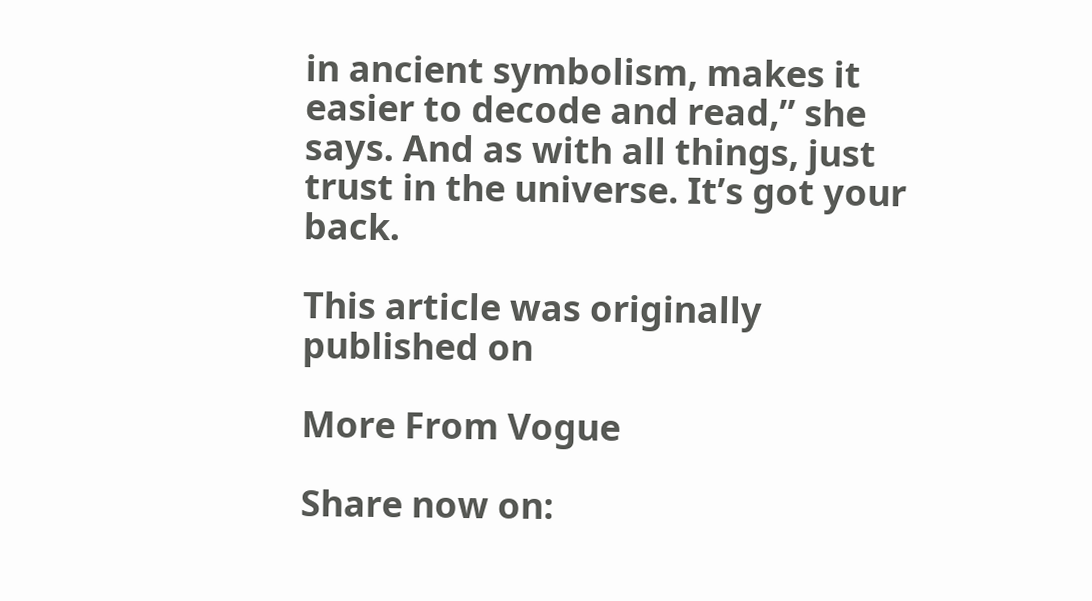in ancient symbolism, makes it easier to decode and read,” she says. And as with all things, just trust in the universe. It’s got your back.

This article was originally published on

More From Vogue

Share now on: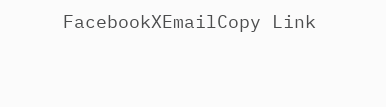FacebookXEmailCopy Link